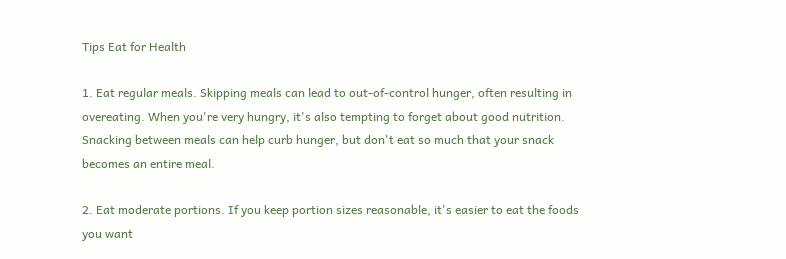Tips Eat for Health

1. Eat regular meals. Skipping meals can lead to out-of-control hunger, often resulting in overeating. When you're very hungry, it's also tempting to forget about good nutrition. Snacking between meals can help curb hunger, but don't eat so much that your snack becomes an entire meal.

2. Eat moderate portions. If you keep portion sizes reasonable, it's easier to eat the foods you want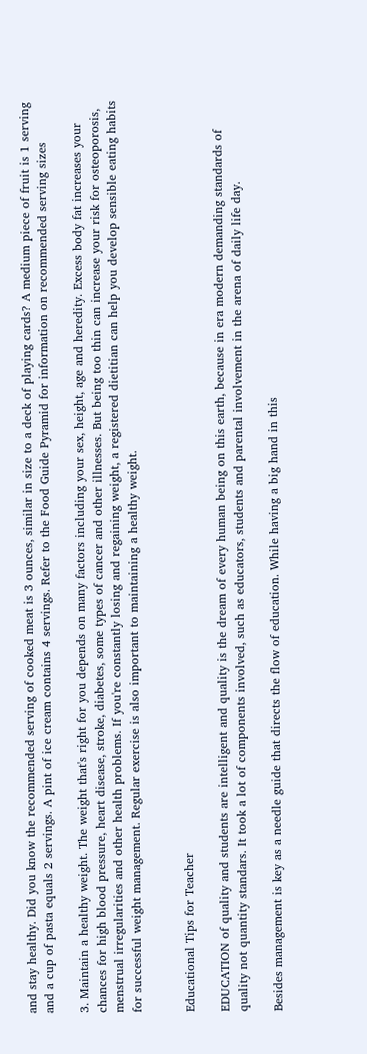and stay healthy. Did you know the recommended serving of cooked meat is 3 ounces, similar in size to a deck of playing cards? A medium piece of fruit is 1 serving and a cup of pasta equals 2 servings. A pint of ice cream contains 4 servings. Refer to the Food Guide Pyramid for information on recommended serving sizes

3. Maintain a healthy weight. The weight that's right for you depends on many factors including your sex, height, age and heredity. Excess body fat increases your chances for high blood pressure, heart disease, stroke, diabetes, some types of cancer and other illnesses. But being too thin can increase your risk for osteoporosis, menstrual irregularities and other health problems. If you're constantly losing and regaining weight, a registered dietitian can help you develop sensible eating habits for successful weight management. Regular exercise is also important to maintaining a healthy weight.


Educational Tips for Teacher

EDUCATION of quality and students are intelligent and quality is the dream of every human being on this earth, because in era modern demanding standards of quality not quantity standars. It took a lot of components involved, such as educators, students and parental involvement in the arena of daily life day.

Besides management is key as a needle guide that directs the flow of education. While having a big hand in this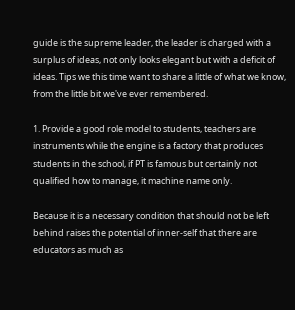guide is the supreme leader, the leader is charged with a surplus of ideas, not only looks elegant but with a deficit of ideas. Tips we this time want to share a little of what we know, from the little bit we've ever remembered.

1. Provide a good role model to students, teachers are instruments while the engine is a factory that produces students in the school, if PT is famous but certainly not qualified how to manage, it machine name only.

Because it is a necessary condition that should not be left behind raises the potential of inner-self that there are educators as much as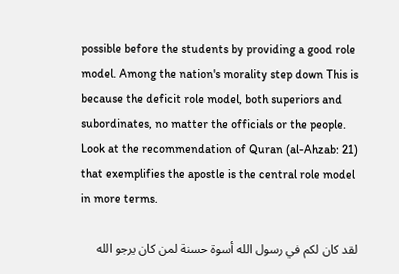possible before the students by providing a good role model. Among the nation's morality step down This is because the deficit role model, both superiors and subordinates, no matter the officials or the people. Look at the recommendation of Quran (al-Ahzab: 21) that exemplifies the apostle is the central role model in more terms.

لقد كان لكم في رسول الله أسوة حسنة لمن كان يرجو الله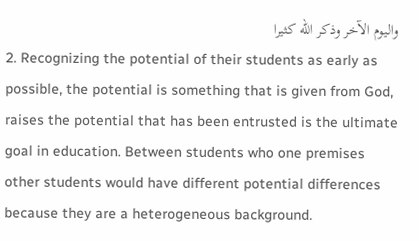واليوم الآخر وذكر الله كثيرا
2. Recognizing the potential of their students as early as possible, the potential is something that is given from God, raises the potential that has been entrusted is the ultimate goal in education. Between students who one premises other students would have different potential differences because they are a heterogeneous background.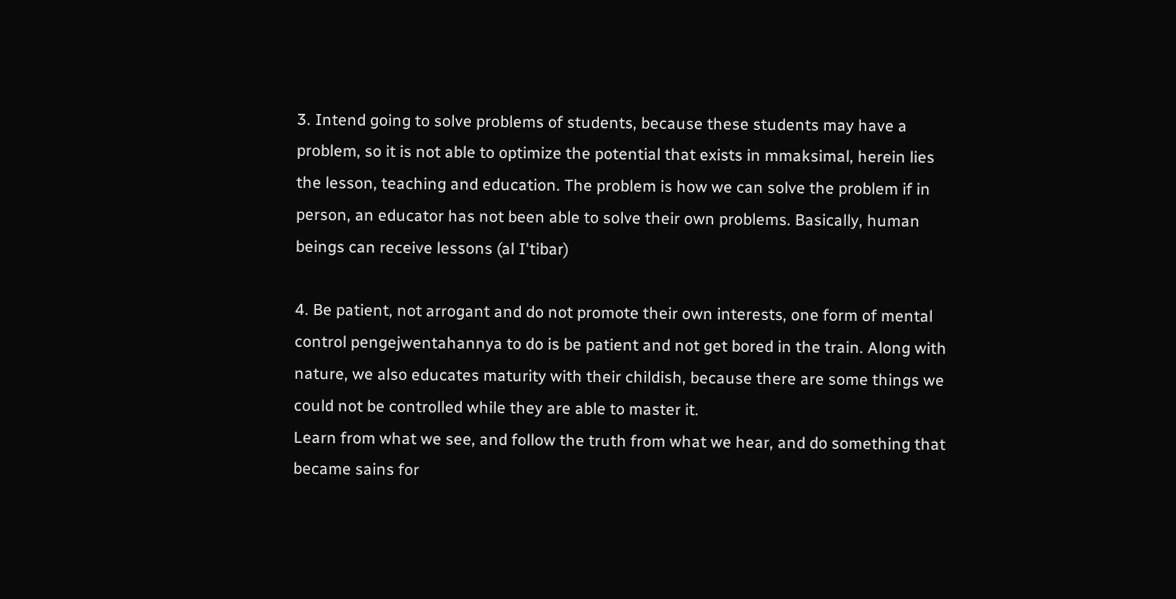3. Intend going to solve problems of students, because these students may have a problem, so it is not able to optimize the potential that exists in mmaksimal, herein lies the lesson, teaching and education. The problem is how we can solve the problem if in person, an educator has not been able to solve their own problems. Basically, human beings can receive lessons (al I'tibar)

4. Be patient, not arrogant and do not promote their own interests, one form of mental control pengejwentahannya to do is be patient and not get bored in the train. Along with nature, we also educates maturity with their childish, because there are some things we could not be controlled while they are able to master it.
Learn from what we see, and follow the truth from what we hear, and do something that became sains for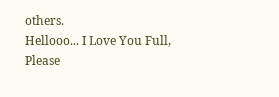others.
Hellooo... I Love You Full, Please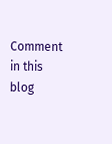Comment in this blog